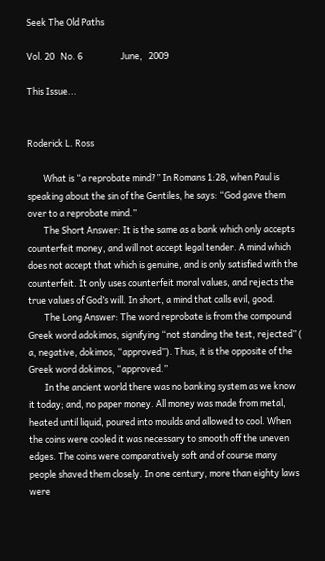Seek The Old Paths

Vol. 20   No. 6                   June,   2009

This Issue...


Roderick L. Ross

        What is “a reprobate mind?” In Romans 1:28, when Paul is speaking about the sin of the Gentiles, he says: “God gave them over to a reprobate mind.”
        The Short Answer: It is the same as a bank which only accepts counterfeit money, and will not accept legal tender. A mind which does not accept that which is genuine, and is only satisfied with the counterfeit. It only uses counterfeit moral values, and rejects the true values of God’s will. In short, a mind that calls evil, good.
        The Long Answer: The word reprobate is from the compound Greek word adokimos, signifying “not standing the test, rejected” ( a, negative, dokimos, “approved”). Thus, it is the opposite of the Greek word dokimos, “approved.”
        In the ancient world there was no banking system as we know it today; and, no paper money. All money was made from metal, heated until liquid, poured into moulds and allowed to cool. When the coins were cooled it was necessary to smooth off the uneven edges. The coins were comparatively soft and of course many people shaved them closely. In one century, more than eighty laws were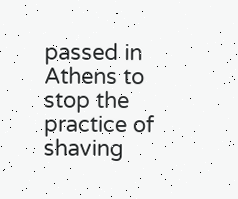passed in Athens to stop the practice of shaving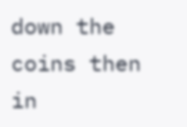down the coins then in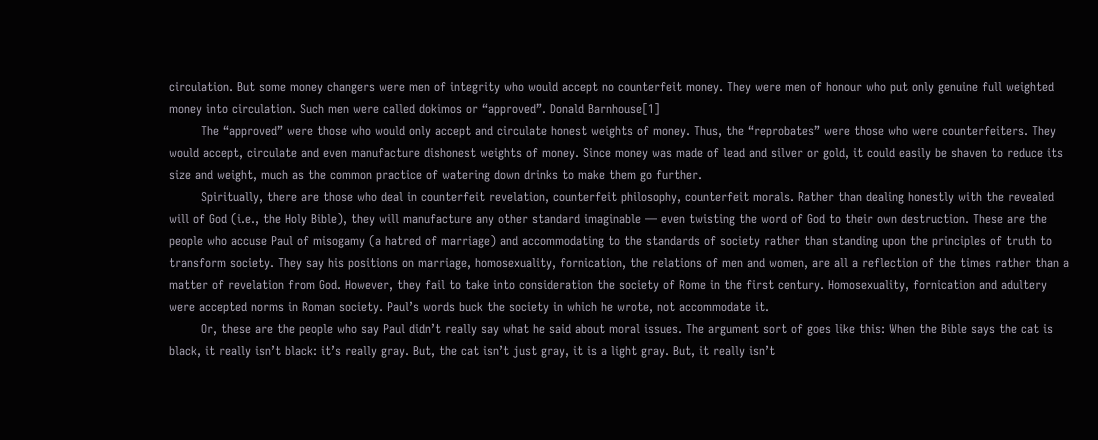circulation. But some money changers were men of integrity who would accept no counterfeit money. They were men of honour who put only genuine full weighted money into circulation. Such men were called dokimos or “approved”. Donald Barnhouse[1]
        The “approved” were those who would only accept and circulate honest weights of money. Thus, the “reprobates” were those who were counterfeiters. They would accept, circulate and even manufacture dishonest weights of money. Since money was made of lead and silver or gold, it could easily be shaven to reduce its size and weight, much as the common practice of watering down drinks to make them go further.
        Spiritually, there are those who deal in counterfeit revelation, counterfeit philosophy, counterfeit morals. Rather than dealing honestly with the revealed will of God (i.e., the Holy Bible), they will manufacture any other standard imaginable — even twisting the word of God to their own destruction. These are the people who accuse Paul of misogamy (a hatred of marriage) and accommodating to the standards of society rather than standing upon the principles of truth to transform society. They say his positions on marriage, homosexuality, fornication, the relations of men and women, are all a reflection of the times rather than a matter of revelation from God. However, they fail to take into consideration the society of Rome in the first century. Homosexuality, fornication and adultery were accepted norms in Roman society. Paul’s words buck the society in which he wrote, not accommodate it.
        Or, these are the people who say Paul didn’t really say what he said about moral issues. The argument sort of goes like this: When the Bible says the cat is black, it really isn’t black: it’s really gray. But, the cat isn’t just gray, it is a light gray. But, it really isn’t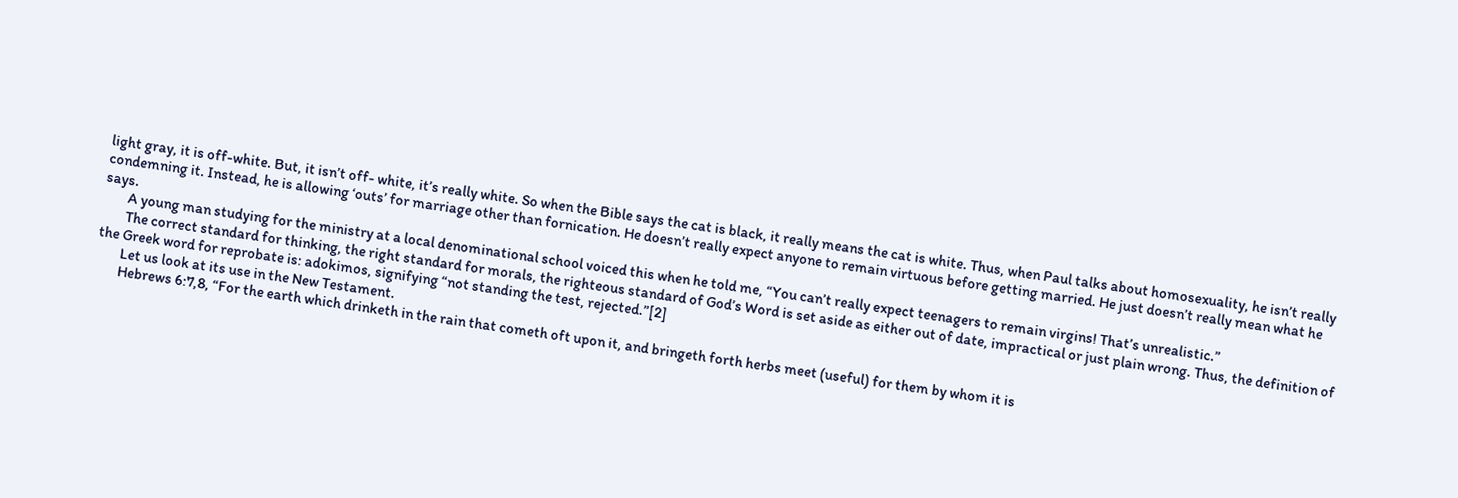light gray, it is off-white. But, it isn’t off- white, it’s really white. So when the Bible says the cat is black, it really means the cat is white. Thus, when Paul talks about homosexuality, he isn’t really condemning it. Instead, he is allowing ‘outs’ for marriage other than fornication. He doesn’t really expect anyone to remain virtuous before getting married. He just doesn’t really mean what he says.
        A young man studying for the ministry at a local denominational school voiced this when he told me, “You can’t really expect teenagers to remain virgins! That’s unrealistic.”
        The correct standard for thinking, the right standard for morals, the righteous standard of God’s Word is set aside as either out of date, impractical or just plain wrong. Thus, the definition of the Greek word for reprobate is: adokimos, signifying “not standing the test, rejected.”[2]
        Let us look at its use in the New Testament.
        Hebrews 6:7,8, “For the earth which drinketh in the rain that cometh oft upon it, and bringeth forth herbs meet (useful) for them by whom it is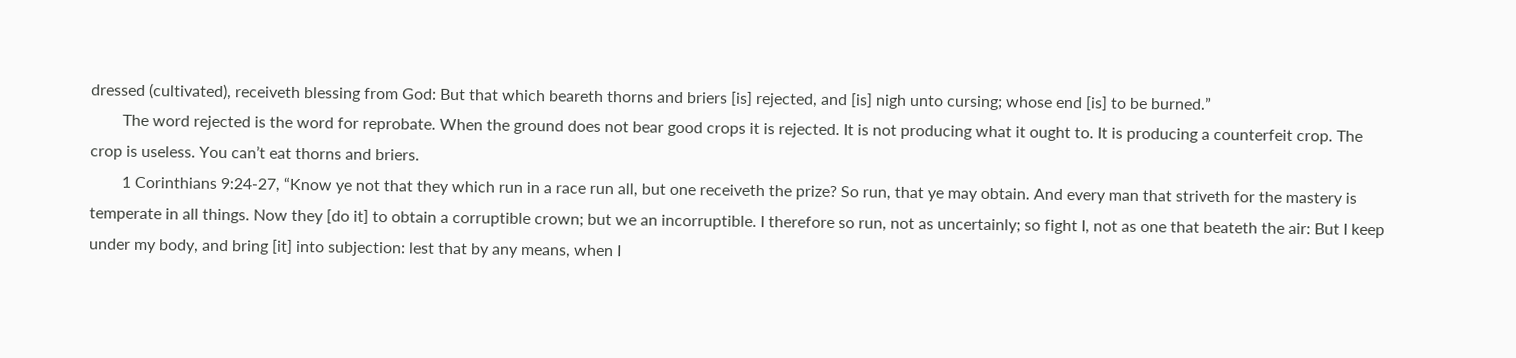dressed (cultivated), receiveth blessing from God: But that which beareth thorns and briers [is] rejected, and [is] nigh unto cursing; whose end [is] to be burned.”
        The word rejected is the word for reprobate. When the ground does not bear good crops it is rejected. It is not producing what it ought to. It is producing a counterfeit crop. The crop is useless. You can’t eat thorns and briers.
        1 Corinthians 9:24-27, “Know ye not that they which run in a race run all, but one receiveth the prize? So run, that ye may obtain. And every man that striveth for the mastery is temperate in all things. Now they [do it] to obtain a corruptible crown; but we an incorruptible. I therefore so run, not as uncertainly; so fight I, not as one that beateth the air: But I keep under my body, and bring [it] into subjection: lest that by any means, when I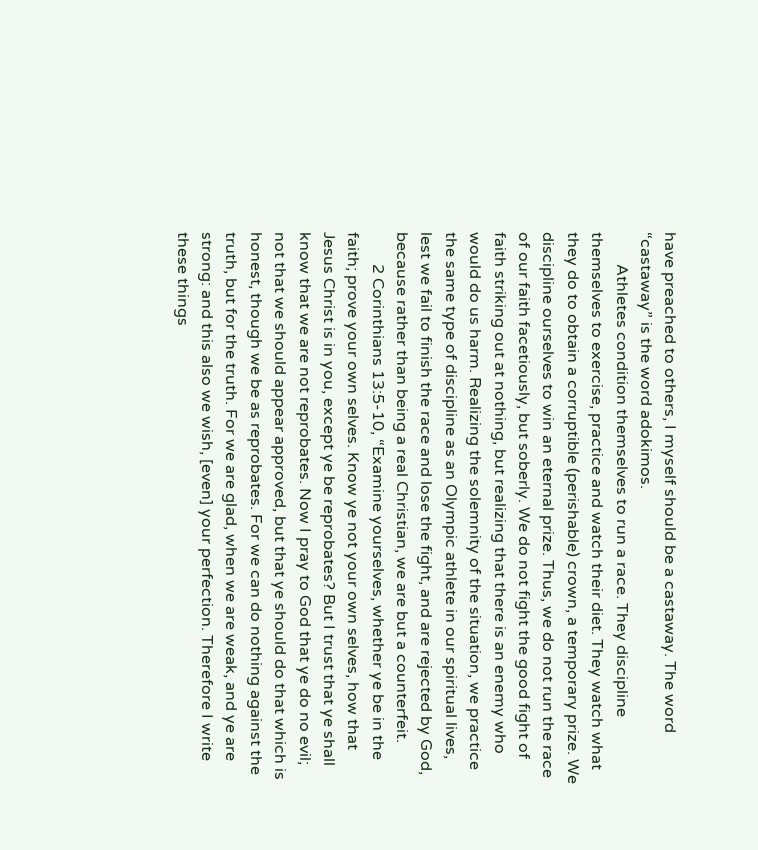have preached to others, I myself should be a castaway. The word “castaway” is the word adokimos.
        Athletes condition themselves to run a race. They discipline themselves to exercise, practice and watch their diet. They watch what they do to obtain a corruptible (perishable) crown, a temporary prize. We discipline ourselves to win an eternal prize. Thus, we do not run the race of our faith facetiously, but soberly. We do not fight the good fight of faith striking out at nothing, but realizing that there is an enemy who would do us harm. Realizing the solemnity of the situation, we practice the same type of discipline as an Olympic athlete in our spiritual lives, lest we fail to finish the race and lose the fight, and are rejected by God, because rather than being a real Christian, we are but a counterfeit.
        2 Corinthians 13:5-10, “Examine yourselves, whether ye be in the faith; prove your own selves. Know ye not your own selves, how that Jesus Christ is in you, except ye be reprobates? But I trust that ye shall know that we are not reprobates. Now I pray to God that ye do no evil; not that we should appear approved, but that ye should do that which is honest, though we be as reprobates. For we can do nothing against the truth, but for the truth. For we are glad, when we are weak, and ye are strong: and this also we wish, [even] your perfection. Therefore I write these things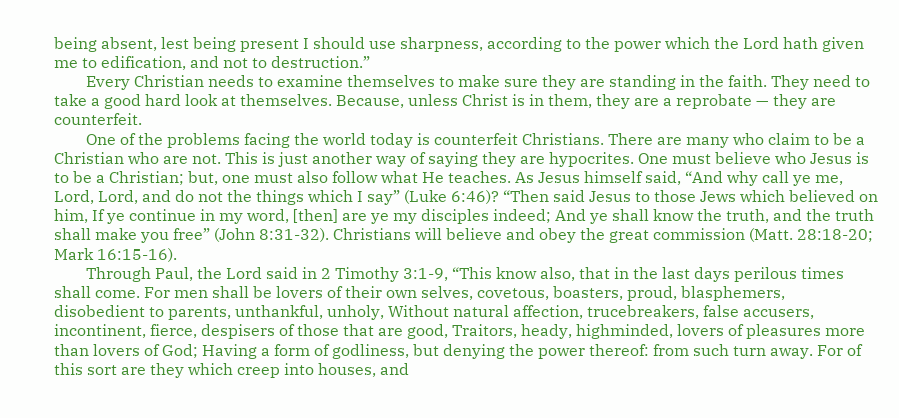being absent, lest being present I should use sharpness, according to the power which the Lord hath given me to edification, and not to destruction.”
        Every Christian needs to examine themselves to make sure they are standing in the faith. They need to take a good hard look at themselves. Because, unless Christ is in them, they are a reprobate — they are counterfeit.
        One of the problems facing the world today is counterfeit Christians. There are many who claim to be a Christian who are not. This is just another way of saying they are hypocrites. One must believe who Jesus is to be a Christian; but, one must also follow what He teaches. As Jesus himself said, “And why call ye me, Lord, Lord, and do not the things which I say” (Luke 6:46)? “Then said Jesus to those Jews which believed on him, If ye continue in my word, [then] are ye my disciples indeed; And ye shall know the truth, and the truth shall make you free” (John 8:31-32). Christians will believe and obey the great commission (Matt. 28:18-20; Mark 16:15-16).
        Through Paul, the Lord said in 2 Timothy 3:1-9, “This know also, that in the last days perilous times shall come. For men shall be lovers of their own selves, covetous, boasters, proud, blasphemers, disobedient to parents, unthankful, unholy, Without natural affection, trucebreakers, false accusers, incontinent, fierce, despisers of those that are good, Traitors, heady, highminded, lovers of pleasures more than lovers of God; Having a form of godliness, but denying the power thereof: from such turn away. For of this sort are they which creep into houses, and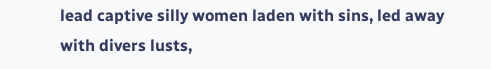lead captive silly women laden with sins, led away with divers lusts,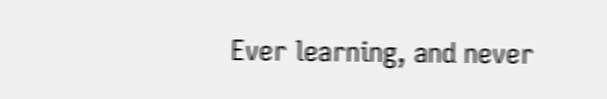Ever learning, and never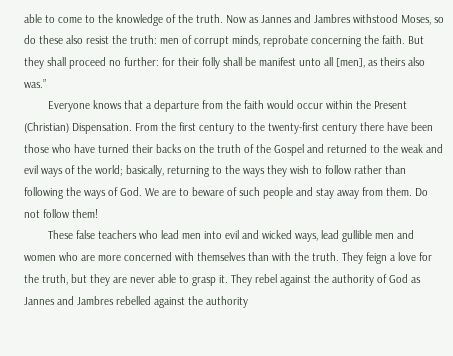able to come to the knowledge of the truth. Now as Jannes and Jambres withstood Moses, so do these also resist the truth: men of corrupt minds, reprobate concerning the faith. But they shall proceed no further: for their folly shall be manifest unto all [men], as theirs also was.”
        Everyone knows that a departure from the faith would occur within the Present (Christian) Dispensation. From the first century to the twenty-first century there have been those who have turned their backs on the truth of the Gospel and returned to the weak and evil ways of the world; basically, returning to the ways they wish to follow rather than following the ways of God. We are to beware of such people and stay away from them. Do not follow them!
        These false teachers who lead men into evil and wicked ways, lead gullible men and women who are more concerned with themselves than with the truth. They feign a love for the truth, but they are never able to grasp it. They rebel against the authority of God as Jannes and Jambres rebelled against the authority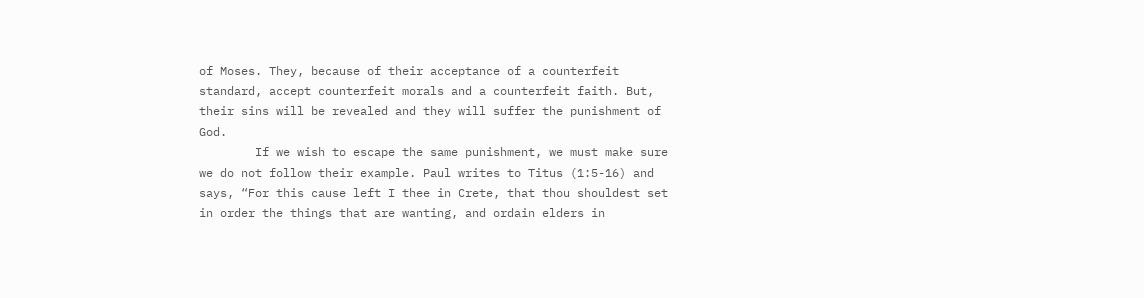of Moses. They, because of their acceptance of a counterfeit standard, accept counterfeit morals and a counterfeit faith. But, their sins will be revealed and they will suffer the punishment of God.
        If we wish to escape the same punishment, we must make sure we do not follow their example. Paul writes to Titus (1:5-16) and says, “For this cause left I thee in Crete, that thou shouldest set in order the things that are wanting, and ordain elders in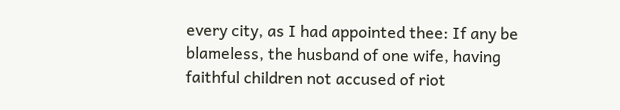every city, as I had appointed thee: If any be blameless, the husband of one wife, having faithful children not accused of riot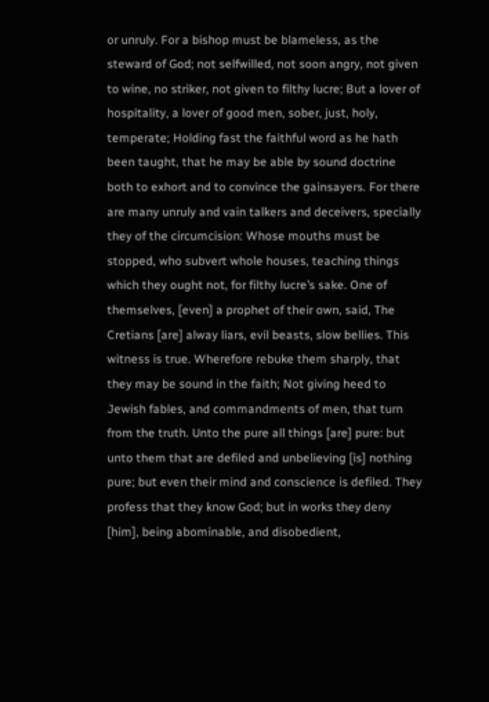or unruly. For a bishop must be blameless, as the steward of God; not selfwilled, not soon angry, not given to wine, no striker, not given to filthy lucre; But a lover of hospitality, a lover of good men, sober, just, holy, temperate; Holding fast the faithful word as he hath been taught, that he may be able by sound doctrine both to exhort and to convince the gainsayers. For there are many unruly and vain talkers and deceivers, specially they of the circumcision: Whose mouths must be stopped, who subvert whole houses, teaching things which they ought not, for filthy lucre’s sake. One of themselves, [even] a prophet of their own, said, The Cretians [are] alway liars, evil beasts, slow bellies. This witness is true. Wherefore rebuke them sharply, that they may be sound in the faith; Not giving heed to Jewish fables, and commandments of men, that turn from the truth. Unto the pure all things [are] pure: but unto them that are defiled and unbelieving [is] nothing pure; but even their mind and conscience is defiled. They profess that they know God; but in works they deny [him], being abominable, and disobedient,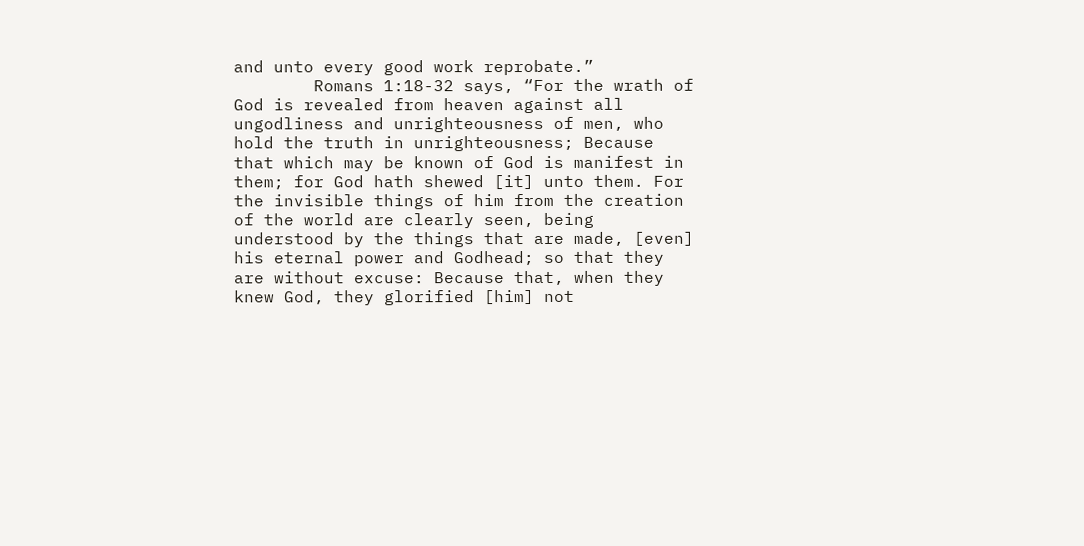and unto every good work reprobate.”
        Romans 1:18-32 says, “For the wrath of God is revealed from heaven against all ungodliness and unrighteousness of men, who hold the truth in unrighteousness; Because that which may be known of God is manifest in them; for God hath shewed [it] unto them. For the invisible things of him from the creation of the world are clearly seen, being understood by the things that are made, [even] his eternal power and Godhead; so that they are without excuse: Because that, when they knew God, they glorified [him] not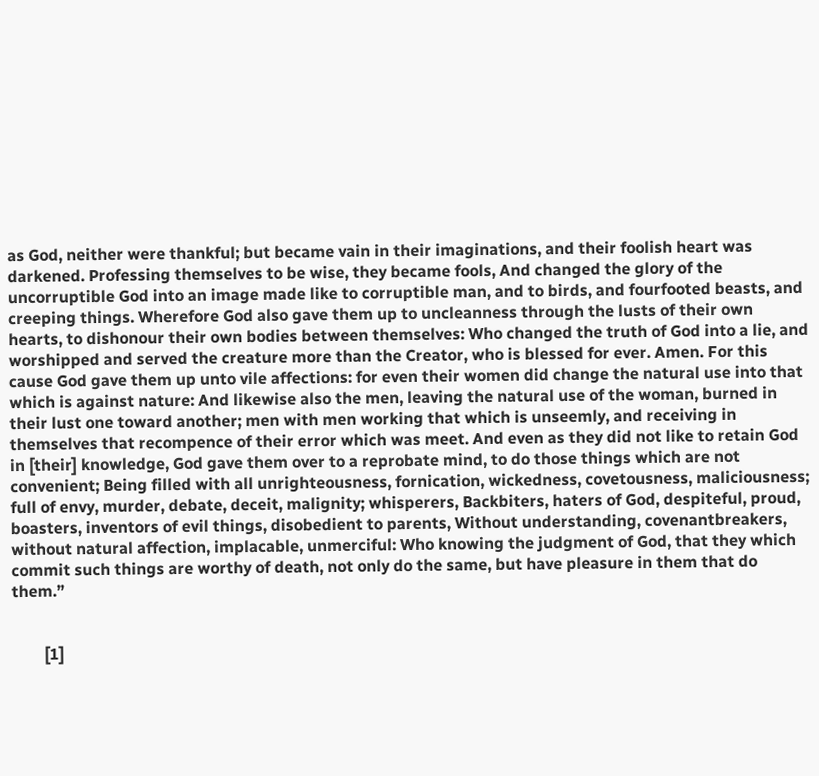as God, neither were thankful; but became vain in their imaginations, and their foolish heart was darkened. Professing themselves to be wise, they became fools, And changed the glory of the uncorruptible God into an image made like to corruptible man, and to birds, and fourfooted beasts, and creeping things. Wherefore God also gave them up to uncleanness through the lusts of their own hearts, to dishonour their own bodies between themselves: Who changed the truth of God into a lie, and worshipped and served the creature more than the Creator, who is blessed for ever. Amen. For this cause God gave them up unto vile affections: for even their women did change the natural use into that which is against nature: And likewise also the men, leaving the natural use of the woman, burned in their lust one toward another; men with men working that which is unseemly, and receiving in themselves that recompence of their error which was meet. And even as they did not like to retain God in [their] knowledge, God gave them over to a reprobate mind, to do those things which are not convenient; Being filled with all unrighteousness, fornication, wickedness, covetousness, maliciousness; full of envy, murder, debate, deceit, malignity; whisperers, Backbiters, haters of God, despiteful, proud, boasters, inventors of evil things, disobedient to parents, Without understanding, covenantbreakers, without natural affection, implacable, unmerciful: Who knowing the judgment of God, that they which commit such things are worthy of death, not only do the same, but have pleasure in them that do them.”


        [1]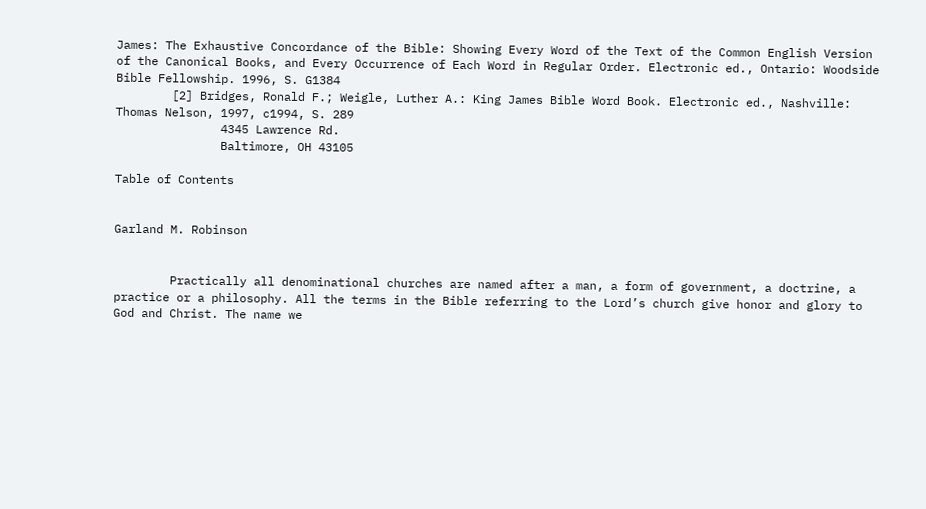James: The Exhaustive Concordance of the Bible: Showing Every Word of the Text of the Common English Version of the Canonical Books, and Every Occurrence of Each Word in Regular Order. Electronic ed., Ontario: Woodside Bible Fellowship. 1996, S. G1384
        [2] Bridges, Ronald F.; Weigle, Luther A.: King James Bible Word Book. Electronic ed., Nashville: Thomas Nelson, 1997, c1994, S. 289
               4345 Lawrence Rd.
               Baltimore, OH 43105

Table of Contents


Garland M. Robinson


        Practically all denominational churches are named after a man, a form of government, a doctrine, a practice or a philosophy. All the terms in the Bible referring to the Lord’s church give honor and glory to God and Christ. The name we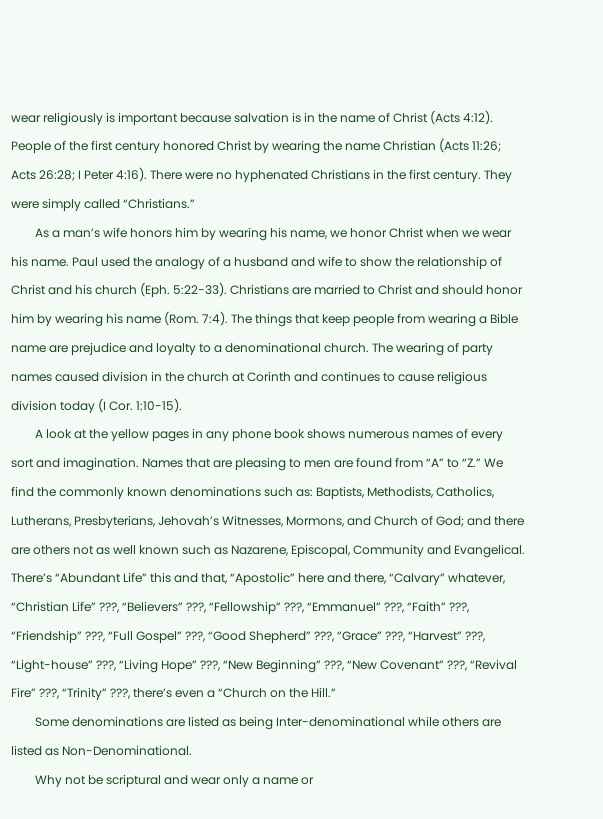wear religiously is important because salvation is in the name of Christ (Acts 4:12). People of the first century honored Christ by wearing the name Christian (Acts 11:26; Acts 26:28; I Peter 4:16). There were no hyphenated Christians in the first century. They were simply called “Christians.”
        As a man’s wife honors him by wearing his name, we honor Christ when we wear his name. Paul used the analogy of a husband and wife to show the relationship of Christ and his church (Eph. 5:22-33). Christians are married to Christ and should honor him by wearing his name (Rom. 7:4). The things that keep people from wearing a Bible name are prejudice and loyalty to a denominational church. The wearing of party names caused division in the church at Corinth and continues to cause religious division today (I Cor. 1:10-15).
        A look at the yellow pages in any phone book shows numerous names of every sort and imagination. Names that are pleasing to men are found from “A” to “Z.” We find the commonly known denominations such as: Baptists, Methodists, Catholics, Lutherans, Presbyterians, Jehovah’s Witnesses, Mormons, and Church of God; and there are others not as well known such as Nazarene, Episcopal, Community and Evangelical. There’s “Abundant Life” this and that, “Apostolic” here and there, “Calvary” whatever, “Christian Life” ???, “Believers” ???, “Fellowship” ???, “Emmanuel” ???, “Faith” ???, “Friendship” ???, “Full Gospel” ???, “Good Shepherd” ???, “Grace” ???, “Harvest” ???, “Light-house” ???, “Living Hope” ???, “New Beginning” ???, “New Covenant” ???, “Revival Fire” ???, “Trinity” ???, there’s even a “Church on the Hill.”
        Some denominations are listed as being Inter-denominational while others are listed as Non-Denominational.
        Why not be scriptural and wear only a name or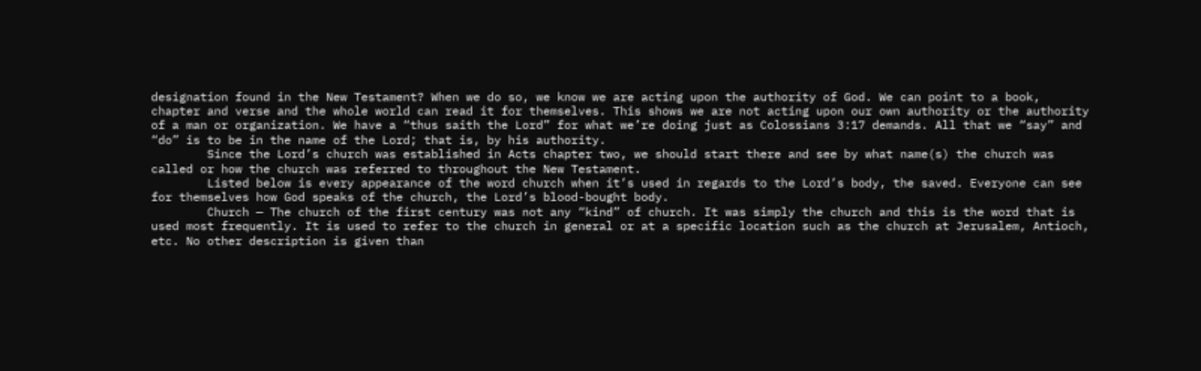designation found in the New Testament? When we do so, we know we are acting upon the authority of God. We can point to a book, chapter and verse and the whole world can read it for themselves. This shows we are not acting upon our own authority or the authority of a man or organization. We have a “thus saith the Lord” for what we’re doing just as Colossians 3:17 demands. All that we “say” and “do” is to be in the name of the Lord; that is, by his authority.
        Since the Lord’s church was established in Acts chapter two, we should start there and see by what name(s) the church was called or how the church was referred to throughout the New Testament.
        Listed below is every appearance of the word church when it’s used in regards to the Lord’s body, the saved. Everyone can see for themselves how God speaks of the church, the Lord’s blood-bought body.
        Church — The church of the first century was not any “kind” of church. It was simply the church and this is the word that is used most frequently. It is used to refer to the church in general or at a specific location such as the church at Jerusalem, Antioch, etc. No other description is given than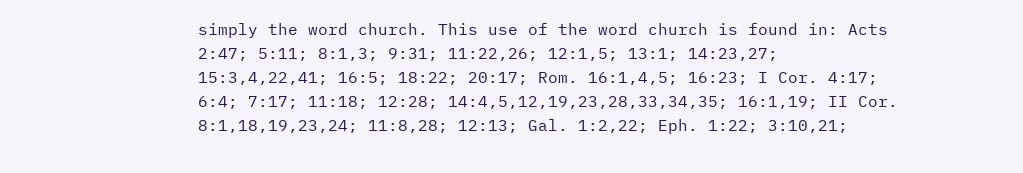simply the word church. This use of the word church is found in: Acts 2:47; 5:11; 8:1,3; 9:31; 11:22,26; 12:1,5; 13:1; 14:23,27; 15:3,4,22,41; 16:5; 18:22; 20:17; Rom. 16:1,4,5; 16:23; I Cor. 4:17; 6:4; 7:17; 11:18; 12:28; 14:4,5,12,19,23,28,33,34,35; 16:1,19; II Cor. 8:1,18,19,23,24; 11:8,28; 12:13; Gal. 1:2,22; Eph. 1:22; 3:10,21;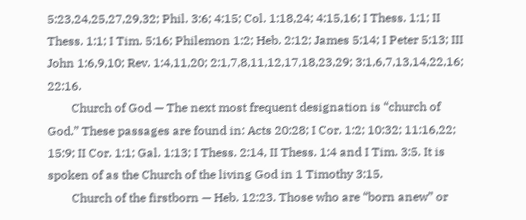5:23,24,25,27,29,32; Phil. 3:6; 4:15; Col. 1:18,24; 4:15,16; I Thess. 1:1; II Thess. 1:1; I Tim. 5:16; Philemon 1:2; Heb. 2:12; James 5:14; I Peter 5:13; III John 1:6,9,10; Rev. 1:4,11,20; 2:1,7,8,11,12,17,18,23,29; 3:1,6,7,13,14,22,16; 22:16.
        Church of God — The next most frequent designation is “church of God.” These passages are found in: Acts 20:28; I Cor. 1:2; 10:32; 11:16,22; 15:9; II Cor. 1:1; Gal. 1:13; I Thess. 2:14, II Thess. 1:4 and I Tim. 3:5. It is spoken of as the Church of the living God in 1 Timothy 3:15.
        Church of the firstborn — Heb. 12:23. Those who are “born anew” or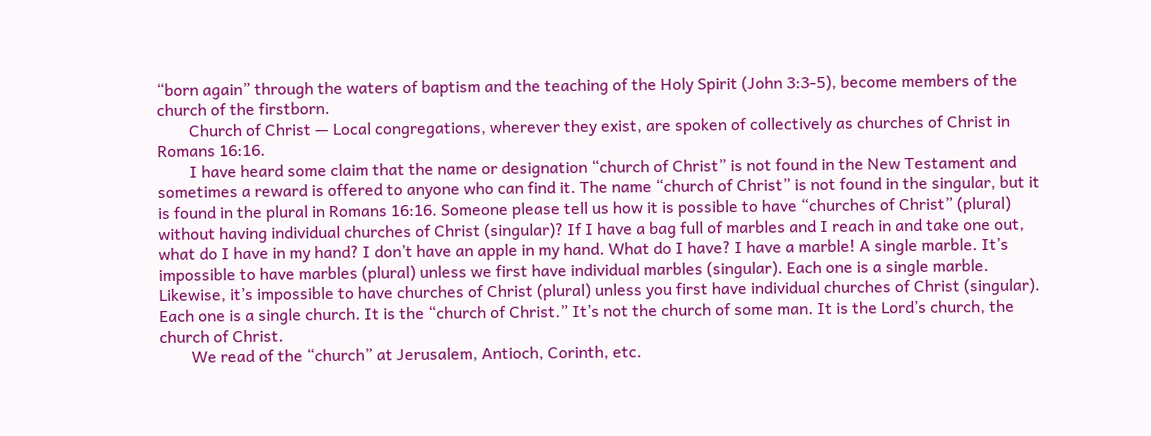“born again” through the waters of baptism and the teaching of the Holy Spirit (John 3:3-5), become members of the church of the firstborn.
        Church of Christ — Local congregations, wherever they exist, are spoken of collectively as churches of Christ in Romans 16:16.
        I have heard some claim that the name or designation “church of Christ” is not found in the New Testament and sometimes a reward is offered to anyone who can find it. The name “church of Christ” is not found in the singular, but it is found in the plural in Romans 16:16. Someone please tell us how it is possible to have “churches of Christ” (plural) without having individual churches of Christ (singular)? If I have a bag full of marbles and I reach in and take one out, what do I have in my hand? I don’t have an apple in my hand. What do I have? I have a marble! A single marble. It’s impossible to have marbles (plural) unless we first have individual marbles (singular). Each one is a single marble. Likewise, it’s impossible to have churches of Christ (plural) unless you first have individual churches of Christ (singular). Each one is a single church. It is the “church of Christ.” It’s not the church of some man. It is the Lord’s church, the church of Christ.
        We read of the “church” at Jerusalem, Antioch, Corinth, etc.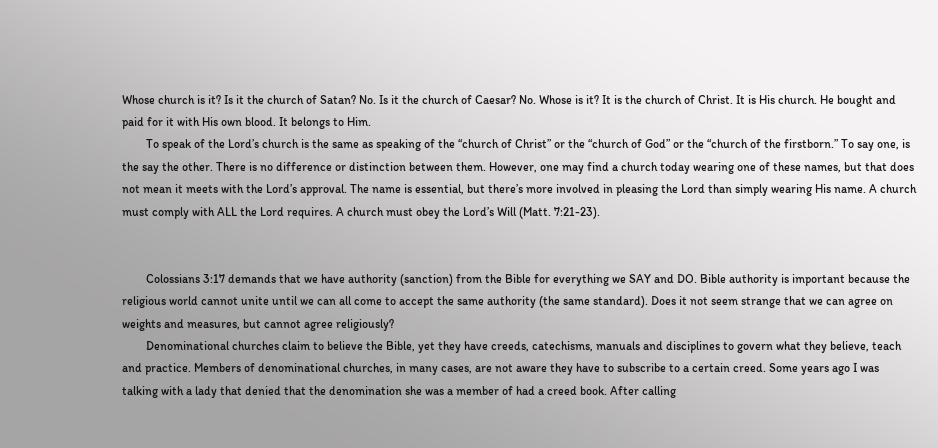Whose church is it? Is it the church of Satan? No. Is it the church of Caesar? No. Whose is it? It is the church of Christ. It is His church. He bought and paid for it with His own blood. It belongs to Him.
        To speak of the Lord’s church is the same as speaking of the “church of Christ” or the “church of God” or the “church of the firstborn.” To say one, is the say the other. There is no difference or distinction between them. However, one may find a church today wearing one of these names, but that does not mean it meets with the Lord’s approval. The name is essential, but there’s more involved in pleasing the Lord than simply wearing His name. A church must comply with ALL the Lord requires. A church must obey the Lord’s Will (Matt. 7:21-23).


        Colossians 3:17 demands that we have authority (sanction) from the Bible for everything we SAY and DO. Bible authority is important because the religious world cannot unite until we can all come to accept the same authority (the same standard). Does it not seem strange that we can agree on weights and measures, but cannot agree religiously?
        Denominational churches claim to believe the Bible, yet they have creeds, catechisms, manuals and disciplines to govern what they believe, teach and practice. Members of denominational churches, in many cases, are not aware they have to subscribe to a certain creed. Some years ago I was talking with a lady that denied that the denomination she was a member of had a creed book. After calling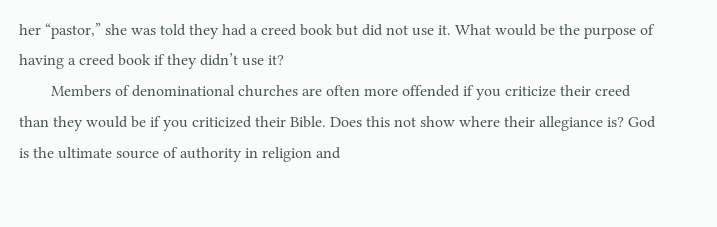her “pastor,” she was told they had a creed book but did not use it. What would be the purpose of having a creed book if they didn’t use it?
        Members of denominational churches are often more offended if you criticize their creed than they would be if you criticized their Bible. Does this not show where their allegiance is? God is the ultimate source of authority in religion and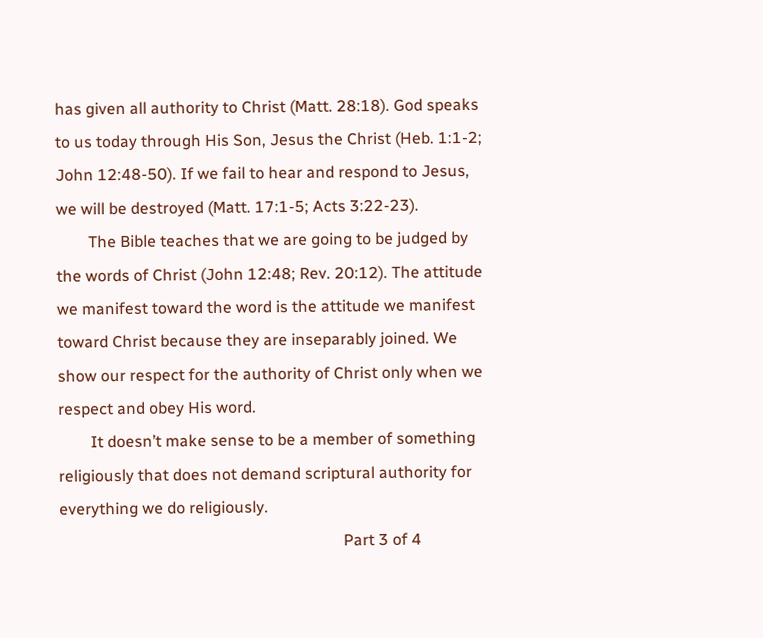has given all authority to Christ (Matt. 28:18). God speaks to us today through His Son, Jesus the Christ (Heb. 1:1-2; John 12:48-50). If we fail to hear and respond to Jesus, we will be destroyed (Matt. 17:1-5; Acts 3:22-23).
        The Bible teaches that we are going to be judged by the words of Christ (John 12:48; Rev. 20:12). The attitude we manifest toward the word is the attitude we manifest toward Christ because they are inseparably joined. We show our respect for the authority of Christ only when we respect and obey His word.
        It doesn’t make sense to be a member of something religiously that does not demand scriptural authority for everything we do religiously.
                                                                       Part 3 of 4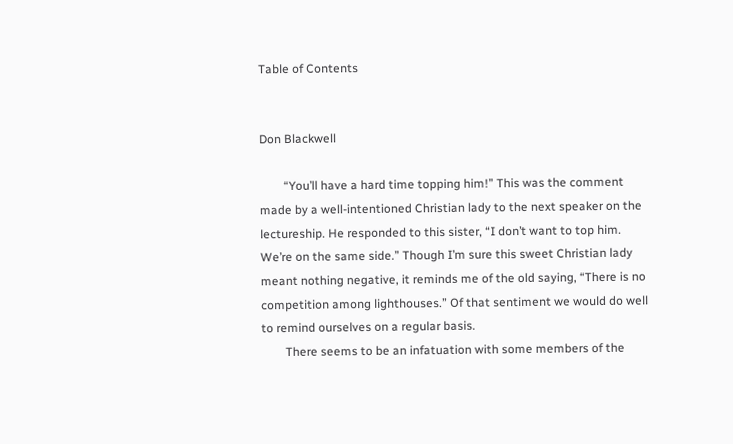Table of Contents


Don Blackwell

        “You’ll have a hard time topping him!” This was the comment made by a well-intentioned Christian lady to the next speaker on the lectureship. He responded to this sister, “I don’t want to top him. We’re on the same side.” Though I’m sure this sweet Christian lady meant nothing negative, it reminds me of the old saying, “There is no competition among lighthouses.” Of that sentiment we would do well to remind ourselves on a regular basis.
        There seems to be an infatuation with some members of the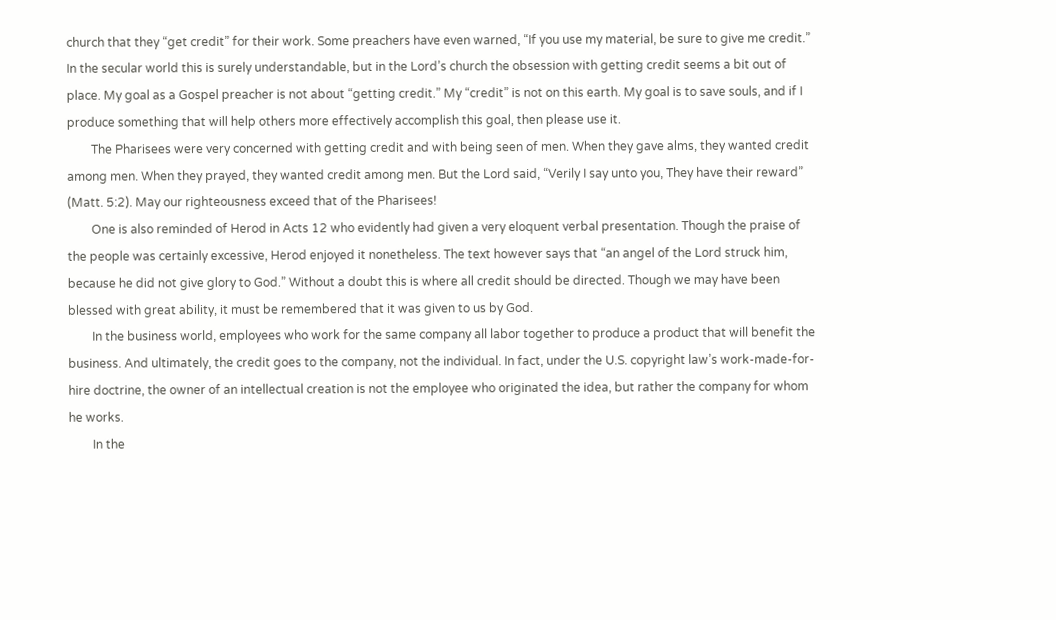church that they “get credit” for their work. Some preachers have even warned, “If you use my material, be sure to give me credit.” In the secular world this is surely understandable, but in the Lord’s church the obsession with getting credit seems a bit out of place. My goal as a Gospel preacher is not about “getting credit.” My “credit” is not on this earth. My goal is to save souls, and if I produce something that will help others more effectively accomplish this goal, then please use it.
        The Pharisees were very concerned with getting credit and with being seen of men. When they gave alms, they wanted credit among men. When they prayed, they wanted credit among men. But the Lord said, “Verily I say unto you, They have their reward” (Matt. 5:2). May our righteousness exceed that of the Pharisees!
        One is also reminded of Herod in Acts 12 who evidently had given a very eloquent verbal presentation. Though the praise of the people was certainly excessive, Herod enjoyed it nonetheless. The text however says that “an angel of the Lord struck him, because he did not give glory to God.” Without a doubt this is where all credit should be directed. Though we may have been blessed with great ability, it must be remembered that it was given to us by God.
        In the business world, employees who work for the same company all labor together to produce a product that will benefit the business. And ultimately, the credit goes to the company, not the individual. In fact, under the U.S. copyright law’s work-made-for-hire doctrine, the owner of an intellectual creation is not the employee who originated the idea, but rather the company for whom he works.
        In the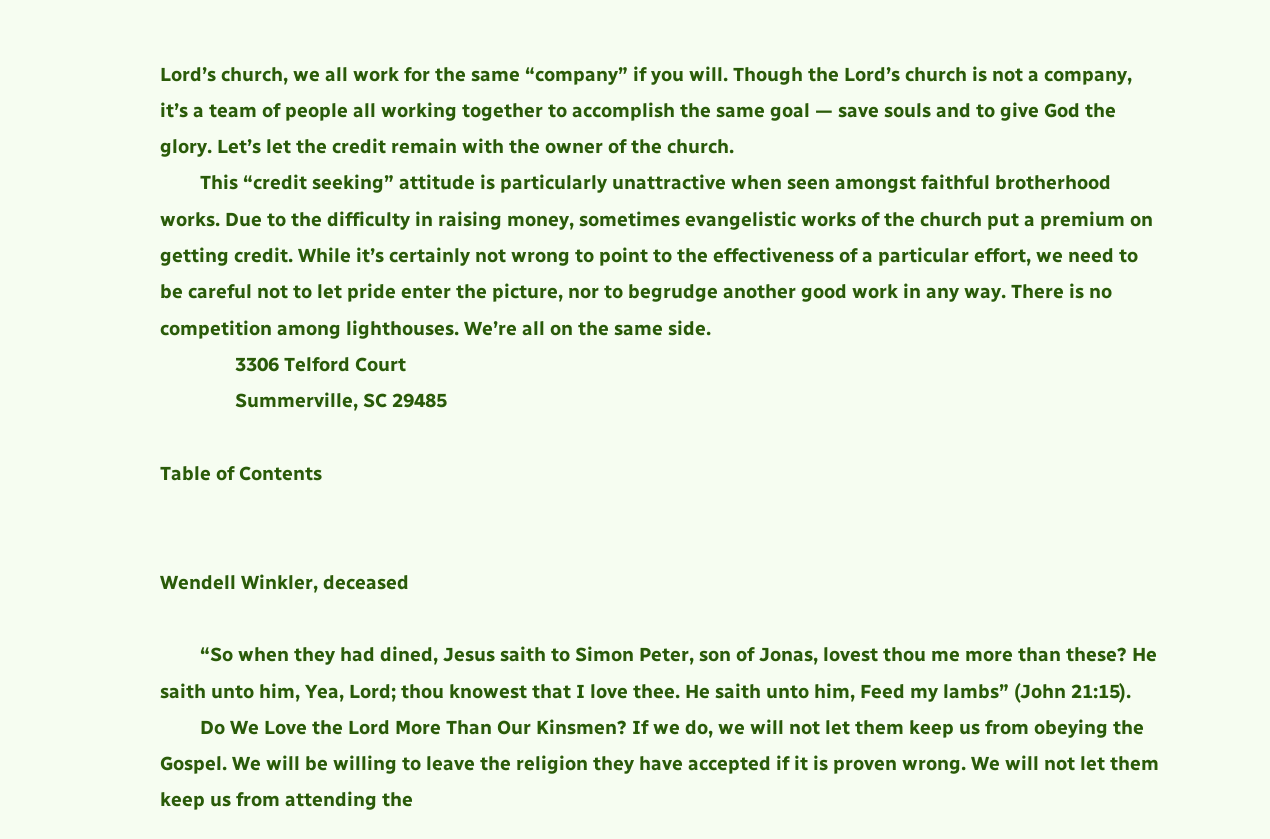Lord’s church, we all work for the same “company” if you will. Though the Lord’s church is not a company, it’s a team of people all working together to accomplish the same goal — save souls and to give God the glory. Let’s let the credit remain with the owner of the church.
        This “credit seeking” attitude is particularly unattractive when seen amongst faithful brotherhood works. Due to the difficulty in raising money, sometimes evangelistic works of the church put a premium on getting credit. While it’s certainly not wrong to point to the effectiveness of a particular effort, we need to be careful not to let pride enter the picture, nor to begrudge another good work in any way. There is no competition among lighthouses. We’re all on the same side.
               3306 Telford Court
               Summerville, SC 29485

Table of Contents


Wendell Winkler, deceased

        “So when they had dined, Jesus saith to Simon Peter, son of Jonas, lovest thou me more than these? He saith unto him, Yea, Lord; thou knowest that I love thee. He saith unto him, Feed my lambs” (John 21:15).
        Do We Love the Lord More Than Our Kinsmen? If we do, we will not let them keep us from obeying the Gospel. We will be willing to leave the religion they have accepted if it is proven wrong. We will not let them keep us from attending the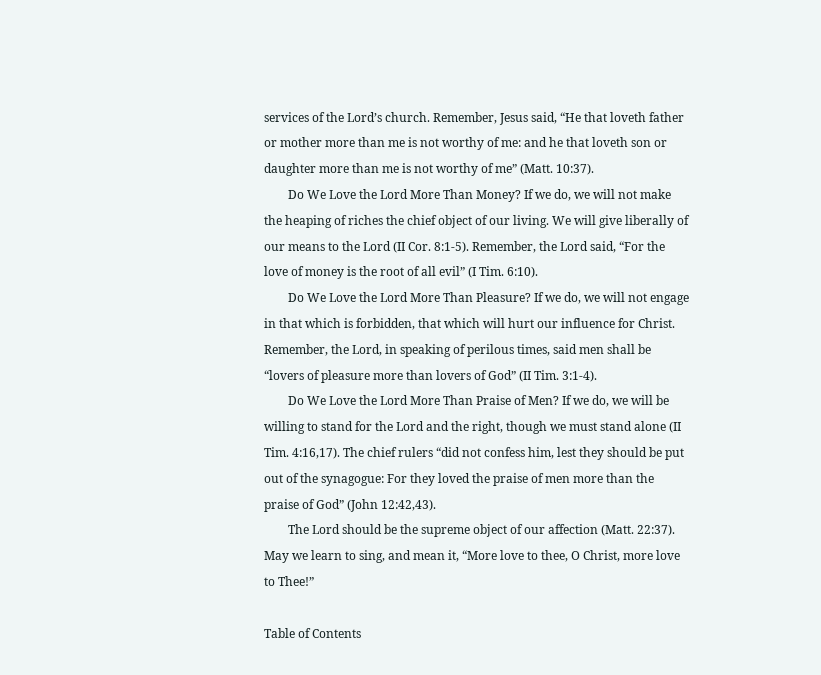services of the Lord’s church. Remember, Jesus said, “He that loveth father or mother more than me is not worthy of me: and he that loveth son or daughter more than me is not worthy of me” (Matt. 10:37).
        Do We Love the Lord More Than Money? If we do, we will not make the heaping of riches the chief object of our living. We will give liberally of our means to the Lord (II Cor. 8:1-5). Remember, the Lord said, “For the love of money is the root of all evil” (I Tim. 6:10).
        Do We Love the Lord More Than Pleasure? If we do, we will not engage in that which is forbidden, that which will hurt our influence for Christ. Remember, the Lord, in speaking of perilous times, said men shall be “lovers of pleasure more than lovers of God” (II Tim. 3:1-4).
        Do We Love the Lord More Than Praise of Men? If we do, we will be willing to stand for the Lord and the right, though we must stand alone (II Tim. 4:16,17). The chief rulers “did not confess him, lest they should be put out of the synagogue: For they loved the praise of men more than the praise of God” (John 12:42,43).
        The Lord should be the supreme object of our affection (Matt. 22:37). May we learn to sing, and mean it, “More love to thee, O Christ, more love to Thee!”

Table of Contents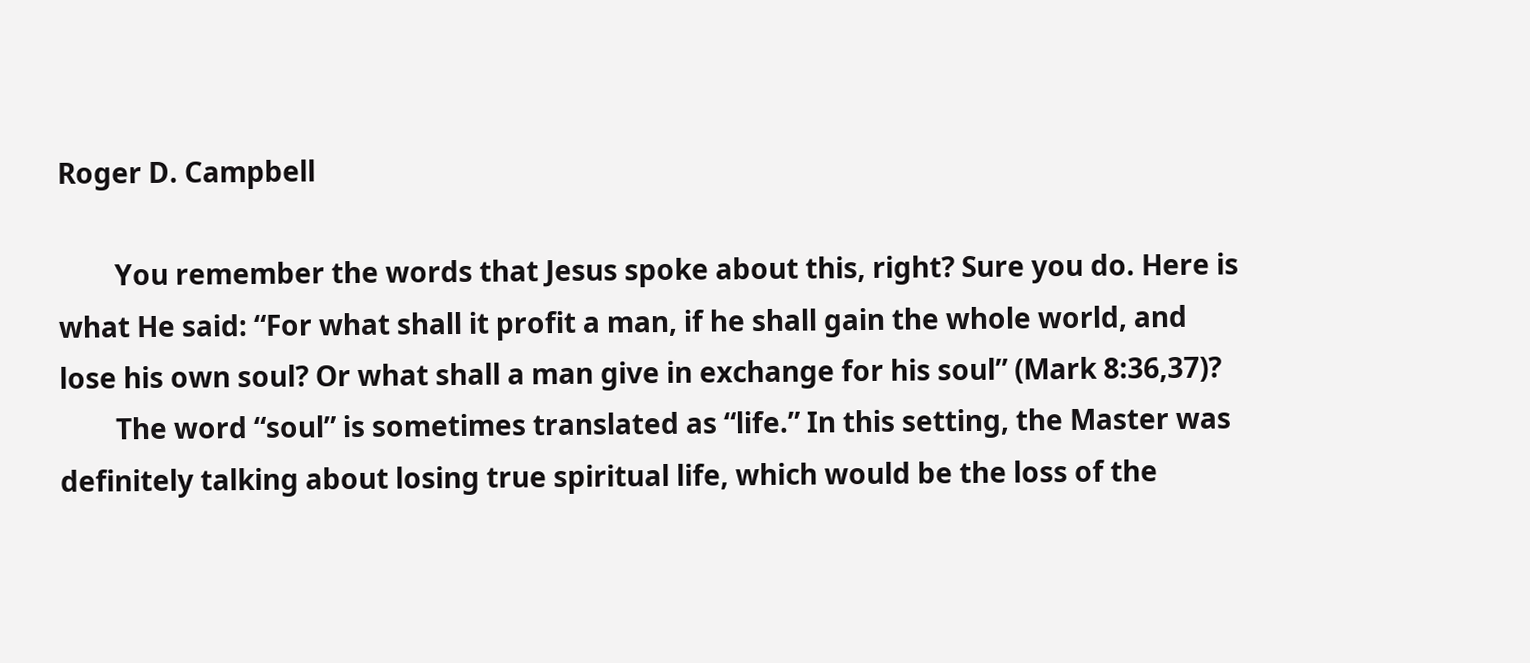Roger D. Campbell

        You remember the words that Jesus spoke about this, right? Sure you do. Here is what He said: “For what shall it profit a man, if he shall gain the whole world, and lose his own soul? Or what shall a man give in exchange for his soul” (Mark 8:36,37)?
        The word “soul” is sometimes translated as “life.” In this setting, the Master was definitely talking about losing true spiritual life, which would be the loss of the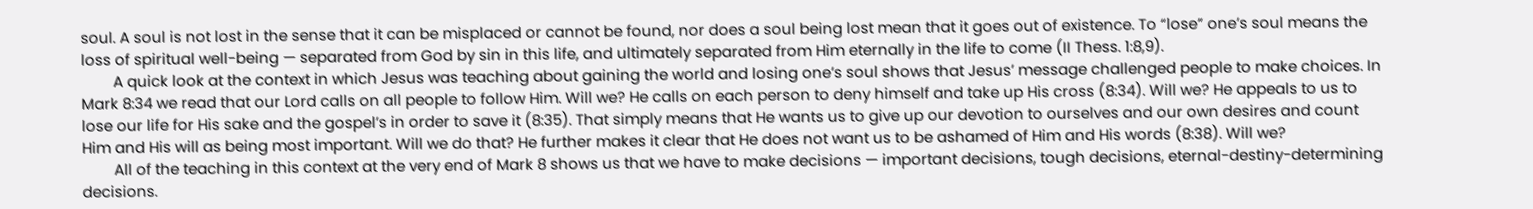soul. A soul is not lost in the sense that it can be misplaced or cannot be found, nor does a soul being lost mean that it goes out of existence. To “lose” one’s soul means the loss of spiritual well-being — separated from God by sin in this life, and ultimately separated from Him eternally in the life to come (II Thess. 1:8,9).
        A quick look at the context in which Jesus was teaching about gaining the world and losing one’s soul shows that Jesus’ message challenged people to make choices. In Mark 8:34 we read that our Lord calls on all people to follow Him. Will we? He calls on each person to deny himself and take up His cross (8:34). Will we? He appeals to us to lose our life for His sake and the gospel’s in order to save it (8:35). That simply means that He wants us to give up our devotion to ourselves and our own desires and count Him and His will as being most important. Will we do that? He further makes it clear that He does not want us to be ashamed of Him and His words (8:38). Will we?
        All of the teaching in this context at the very end of Mark 8 shows us that we have to make decisions — important decisions, tough decisions, eternal-destiny-determining decisions.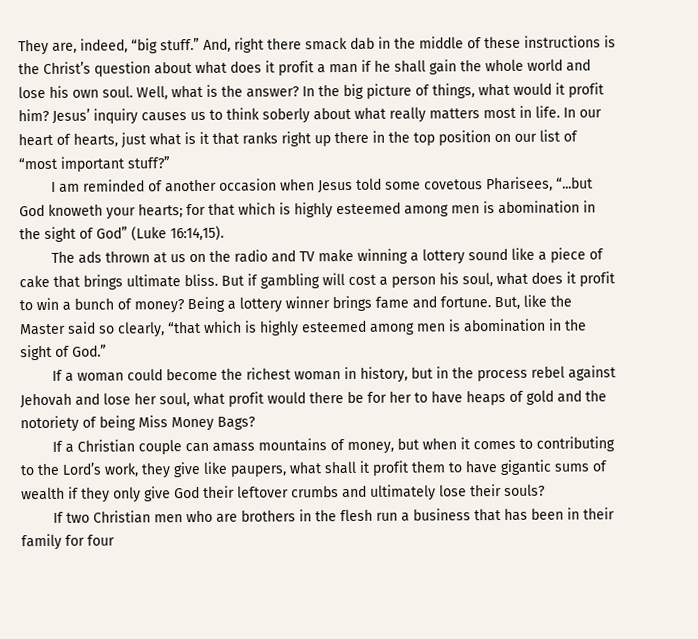They are, indeed, “big stuff.” And, right there smack dab in the middle of these instructions is the Christ’s question about what does it profit a man if he shall gain the whole world and lose his own soul. Well, what is the answer? In the big picture of things, what would it profit him? Jesus’ inquiry causes us to think soberly about what really matters most in life. In our heart of hearts, just what is it that ranks right up there in the top position on our list of “most important stuff?”
        I am reminded of another occasion when Jesus told some covetous Pharisees, “...but God knoweth your hearts; for that which is highly esteemed among men is abomination in the sight of God” (Luke 16:14,15).
        The ads thrown at us on the radio and TV make winning a lottery sound like a piece of cake that brings ultimate bliss. But if gambling will cost a person his soul, what does it profit to win a bunch of money? Being a lottery winner brings fame and fortune. But, like the Master said so clearly, “that which is highly esteemed among men is abomination in the sight of God.”
        If a woman could become the richest woman in history, but in the process rebel against Jehovah and lose her soul, what profit would there be for her to have heaps of gold and the notoriety of being Miss Money Bags?
        If a Christian couple can amass mountains of money, but when it comes to contributing to the Lord’s work, they give like paupers, what shall it profit them to have gigantic sums of wealth if they only give God their leftover crumbs and ultimately lose their souls?
        If two Christian men who are brothers in the flesh run a business that has been in their family for four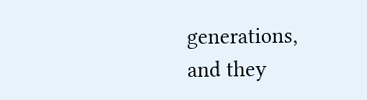generations, and they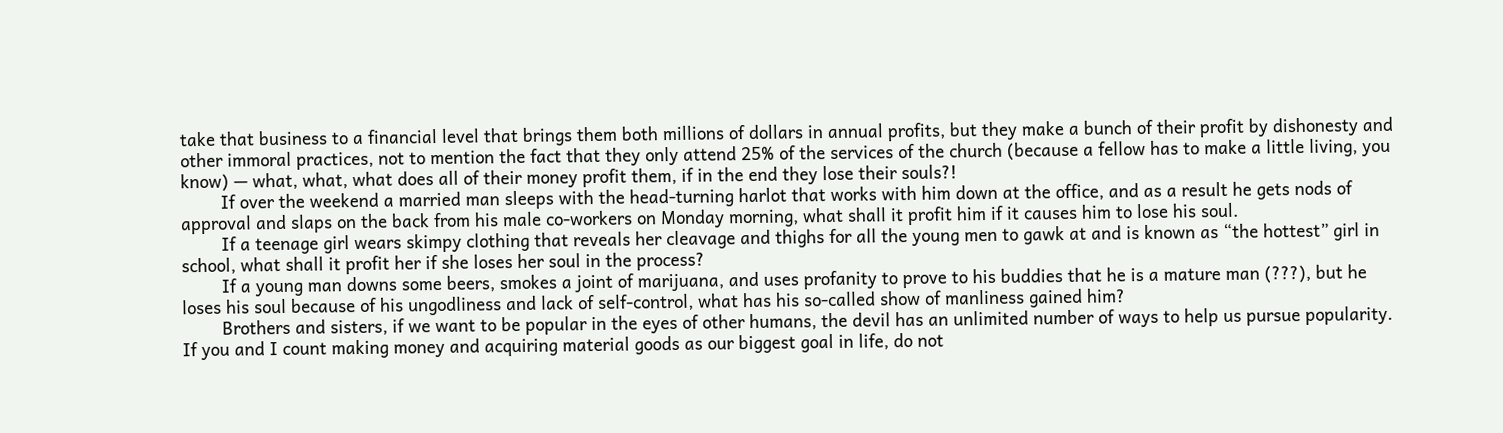take that business to a financial level that brings them both millions of dollars in annual profits, but they make a bunch of their profit by dishonesty and other immoral practices, not to mention the fact that they only attend 25% of the services of the church (because a fellow has to make a little living, you know) — what, what, what does all of their money profit them, if in the end they lose their souls?!
        If over the weekend a married man sleeps with the head-turning harlot that works with him down at the office, and as a result he gets nods of approval and slaps on the back from his male co-workers on Monday morning, what shall it profit him if it causes him to lose his soul.
        If a teenage girl wears skimpy clothing that reveals her cleavage and thighs for all the young men to gawk at and is known as “the hottest” girl in school, what shall it profit her if she loses her soul in the process?
        If a young man downs some beers, smokes a joint of marijuana, and uses profanity to prove to his buddies that he is a mature man (???), but he loses his soul because of his ungodliness and lack of self-control, what has his so-called show of manliness gained him?
        Brothers and sisters, if we want to be popular in the eyes of other humans, the devil has an unlimited number of ways to help us pursue popularity. If you and I count making money and acquiring material goods as our biggest goal in life, do not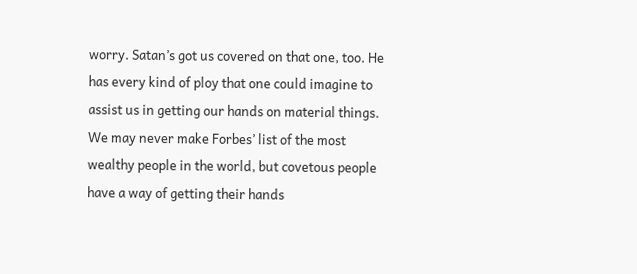worry. Satan’s got us covered on that one, too. He has every kind of ploy that one could imagine to assist us in getting our hands on material things. We may never make Forbes’ list of the most wealthy people in the world, but covetous people have a way of getting their hands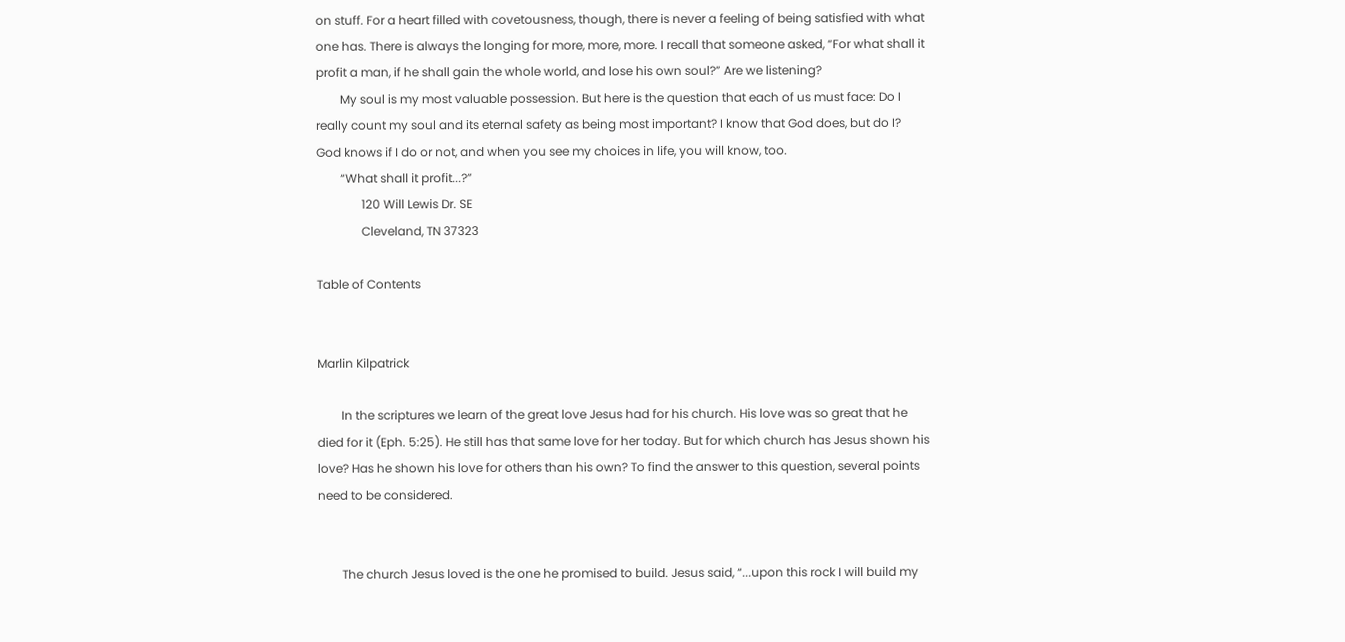on stuff. For a heart filled with covetousness, though, there is never a feeling of being satisfied with what one has. There is always the longing for more, more, more. I recall that someone asked, “For what shall it profit a man, if he shall gain the whole world, and lose his own soul?” Are we listening?
        My soul is my most valuable possession. But here is the question that each of us must face: Do I really count my soul and its eternal safety as being most important? I know that God does, but do I? God knows if I do or not, and when you see my choices in life, you will know, too.
        “What shall it profit...?”
               120 Will Lewis Dr. SE
               Cleveland, TN 37323

Table of Contents


Marlin Kilpatrick

        In the scriptures we learn of the great love Jesus had for his church. His love was so great that he died for it (Eph. 5:25). He still has that same love for her today. But for which church has Jesus shown his love? Has he shown his love for others than his own? To find the answer to this question, several points need to be considered.


        The church Jesus loved is the one he promised to build. Jesus said, “...upon this rock I will build my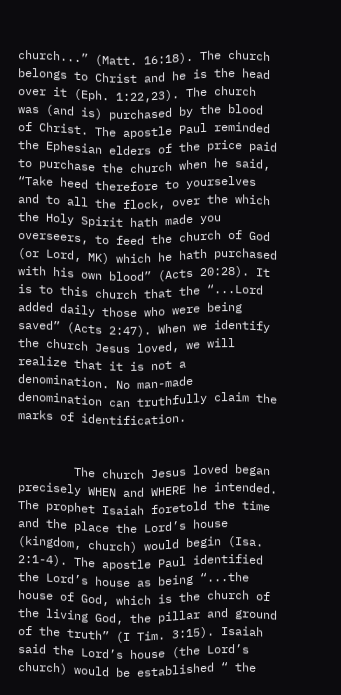church...” (Matt. 16:18). The church belongs to Christ and he is the head over it (Eph. 1:22,23). The church was (and is) purchased by the blood of Christ. The apostle Paul reminded the Ephesian elders of the price paid to purchase the church when he said, “Take heed therefore to yourselves and to all the flock, over the which the Holy Spirit hath made you overseers, to feed the church of God (or Lord, MK) which he hath purchased with his own blood” (Acts 20:28). It is to this church that the “...Lord added daily those who were being saved” (Acts 2:47). When we identify the church Jesus loved, we will realize that it is not a denomination. No man-made denomination can truthfully claim the marks of identification.


        The church Jesus loved began precisely WHEN and WHERE he intended. The prophet Isaiah foretold the time and the place the Lord’s house (kingdom, church) would begin (Isa. 2:1-4). The apostle Paul identified the Lord’s house as being “...the house of God, which is the church of the living God, the pillar and ground of the truth” (I Tim. 3:15). Isaiah said the Lord’s house (the Lord’s church) would be established “ the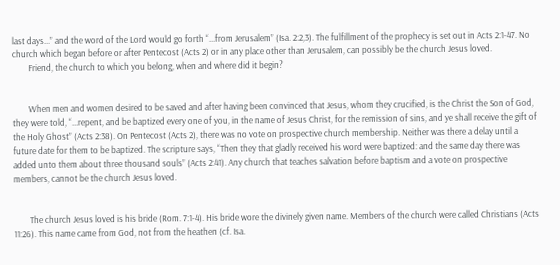last days...” and the word of the Lord would go forth “...from Jerusalem” (Isa. 2:2,3). The fulfillment of the prophecy is set out in Acts 2:1-47. No church which began before or after Pentecost (Acts 2) or in any place other than Jerusalem, can possibly be the church Jesus loved.
        Friend, the church to which you belong, when and where did it begin?


        When men and women desired to be saved and after having been convinced that Jesus, whom they crucified, is the Christ the Son of God, they were told, “...repent, and be baptized every one of you, in the name of Jesus Christ, for the remission of sins, and ye shall receive the gift of the Holy Ghost” (Acts 2:38). On Pentecost (Acts 2), there was no vote on prospective church membership. Neither was there a delay until a future date for them to be baptized. The scripture says, “Then they that gladly received his word were baptized: and the same day there was added unto them about three thousand souls” (Acts 2:41). Any church that teaches salvation before baptism and a vote on prospective members, cannot be the church Jesus loved.


        The church Jesus loved is his bride (Rom. 7:1-4). His bride wore the divinely given name. Members of the church were called Christians (Acts 11:26). This name came from God, not from the heathen (cf. Isa.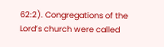62:2). Congregations of the Lord’s church were called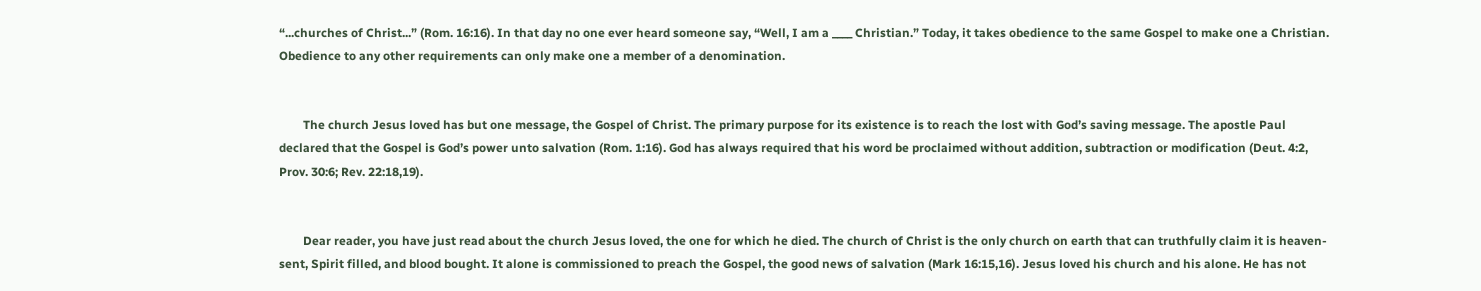“...churches of Christ...” (Rom. 16:16). In that day no one ever heard someone say, “Well, I am a ____ Christian.” Today, it takes obedience to the same Gospel to make one a Christian. Obedience to any other requirements can only make one a member of a denomination.


        The church Jesus loved has but one message, the Gospel of Christ. The primary purpose for its existence is to reach the lost with God’s saving message. The apostle Paul declared that the Gospel is God’s power unto salvation (Rom. 1:16). God has always required that his word be proclaimed without addition, subtraction or modification (Deut. 4:2, Prov. 30:6; Rev. 22:18,19).


        Dear reader, you have just read about the church Jesus loved, the one for which he died. The church of Christ is the only church on earth that can truthfully claim it is heaven-sent, Spirit filled, and blood bought. It alone is commissioned to preach the Gospel, the good news of salvation (Mark 16:15,16). Jesus loved his church and his alone. He has not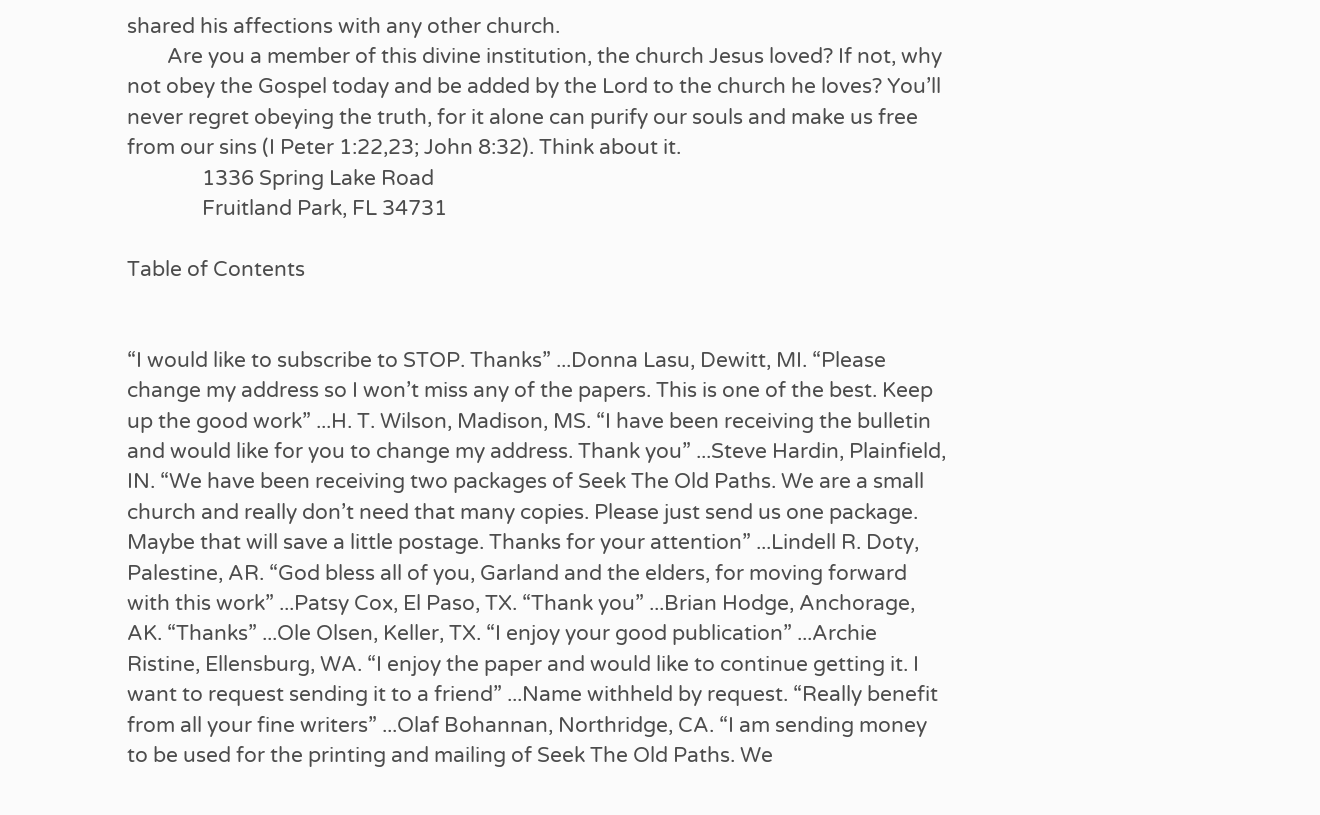shared his affections with any other church.
        Are you a member of this divine institution, the church Jesus loved? If not, why not obey the Gospel today and be added by the Lord to the church he loves? You’ll never regret obeying the truth, for it alone can purify our souls and make us free from our sins (I Peter 1:22,23; John 8:32). Think about it.
               1336 Spring Lake Road
               Fruitland Park, FL 34731

Table of Contents


“I would like to subscribe to STOP. Thanks” ...Donna Lasu, Dewitt, MI. “Please change my address so I won’t miss any of the papers. This is one of the best. Keep up the good work” ...H. T. Wilson, Madison, MS. “I have been receiving the bulletin and would like for you to change my address. Thank you” ...Steve Hardin, Plainfield, IN. “We have been receiving two packages of Seek The Old Paths. We are a small church and really don’t need that many copies. Please just send us one package. Maybe that will save a little postage. Thanks for your attention” ...Lindell R. Doty, Palestine, AR. “God bless all of you, Garland and the elders, for moving forward with this work” ...Patsy Cox, El Paso, TX. “Thank you” ...Brian Hodge, Anchorage, AK. “Thanks” ...Ole Olsen, Keller, TX. “I enjoy your good publication” ...Archie Ristine, Ellensburg, WA. “I enjoy the paper and would like to continue getting it. I want to request sending it to a friend” ...Name withheld by request. “Really benefit from all your fine writers” ...Olaf Bohannan, Northridge, CA. “I am sending money to be used for the printing and mailing of Seek The Old Paths. We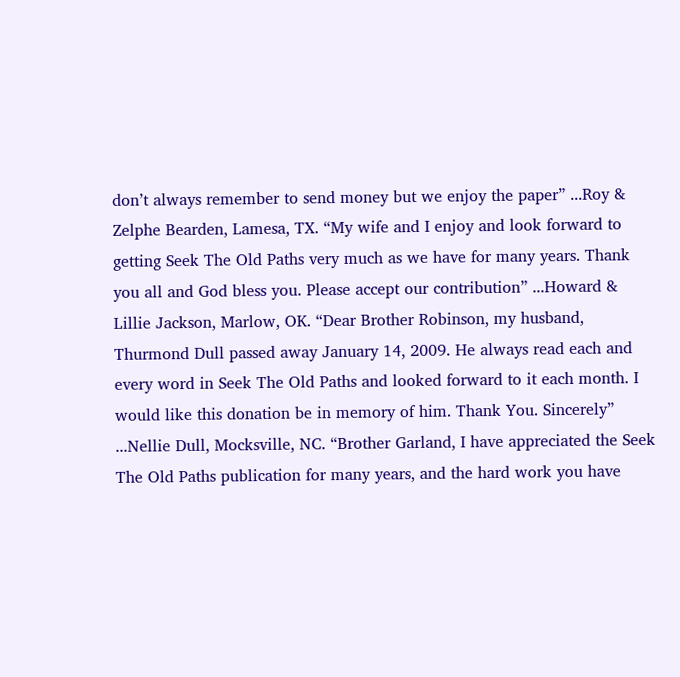don’t always remember to send money but we enjoy the paper” ...Roy & Zelphe Bearden, Lamesa, TX. “My wife and I enjoy and look forward to getting Seek The Old Paths very much as we have for many years. Thank you all and God bless you. Please accept our contribution” ...Howard & Lillie Jackson, Marlow, OK. “Dear Brother Robinson, my husband, Thurmond Dull passed away January 14, 2009. He always read each and every word in Seek The Old Paths and looked forward to it each month. I would like this donation be in memory of him. Thank You. Sincerely” ...Nellie Dull, Mocksville, NC. “Brother Garland, I have appreciated the Seek The Old Paths publication for many years, and the hard work you have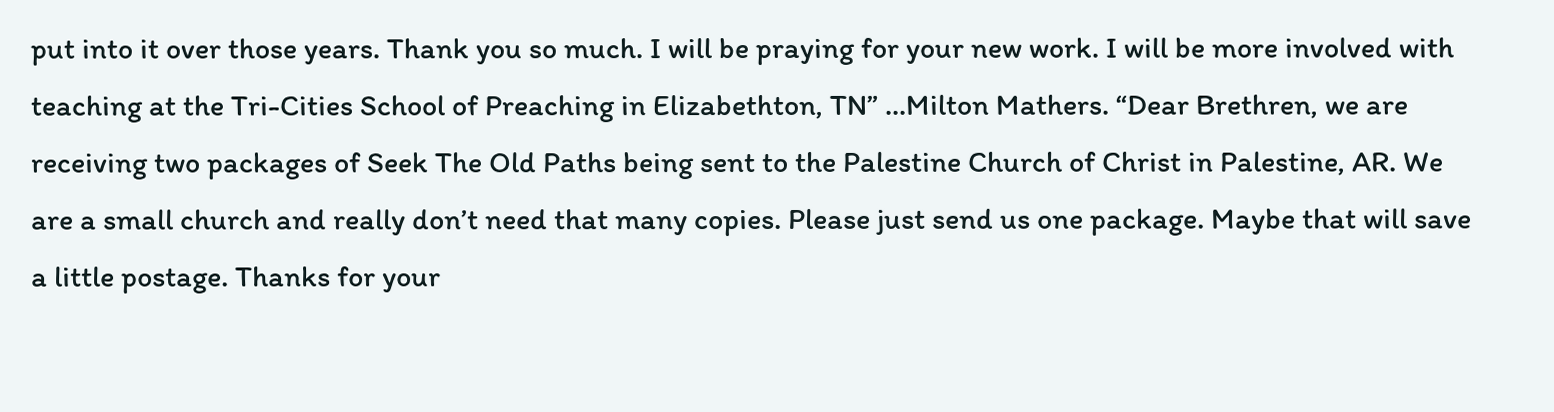put into it over those years. Thank you so much. I will be praying for your new work. I will be more involved with teaching at the Tri-Cities School of Preaching in Elizabethton, TN” ...Milton Mathers. “Dear Brethren, we are receiving two packages of Seek The Old Paths being sent to the Palestine Church of Christ in Palestine, AR. We are a small church and really don’t need that many copies. Please just send us one package. Maybe that will save a little postage. Thanks for your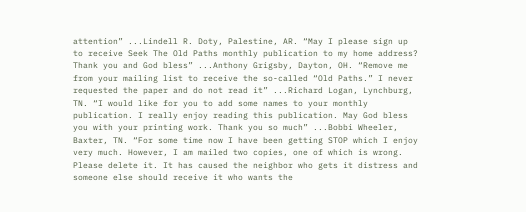attention” ...Lindell R. Doty, Palestine, AR. “May I please sign up to receive Seek The Old Paths monthly publication to my home address? Thank you and God bless” ...Anthony Grigsby, Dayton, OH. “Remove me from your mailing list to receive the so-called “Old Paths.” I never requested the paper and do not read it” ...Richard Logan, Lynchburg, TN. “I would like for you to add some names to your monthly publication. I really enjoy reading this publication. May God bless you with your printing work. Thank you so much” ...Bobbi Wheeler, Baxter, TN. “For some time now I have been getting STOP which I enjoy very much. However, I am mailed two copies, one of which is wrong. Please delete it. It has caused the neighbor who gets it distress and someone else should receive it who wants the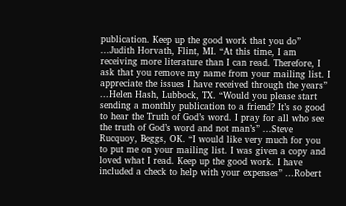publication. Keep up the good work that you do” ...Judith Horvath, Flint, MI. “At this time, I am receiving more literature than I can read. Therefore, I ask that you remove my name from your mailing list. I appreciate the issues I have received through the years” ...Helen Hash, Lubbock, TX. “Would you please start sending a monthly publication to a friend? It’s so good to hear the Truth of God’s word. I pray for all who see the truth of God’s word and not man’s” ...Steve Rucquoy, Beggs, OK. “I would like very much for you to put me on your mailing list. I was given a copy and loved what I read. Keep up the good work. I have included a check to help with your expenses” ...Robert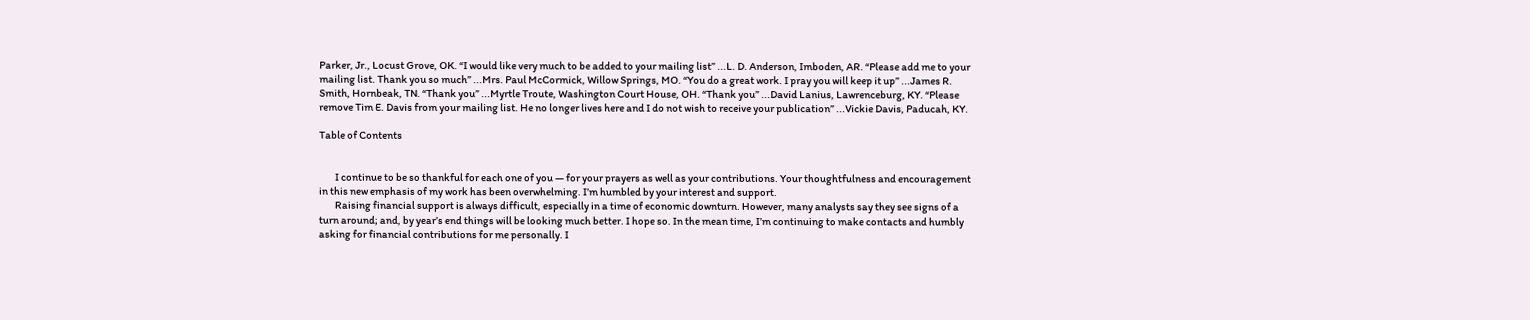Parker, Jr., Locust Grove, OK. “I would like very much to be added to your mailing list” ...L. D. Anderson, Imboden, AR. “Please add me to your mailing list. Thank you so much” ...Mrs. Paul McCormick, Willow Springs, MO. “You do a great work. I pray you will keep it up” ...James R. Smith, Hornbeak, TN. “Thank you” ...Myrtle Troute, Washington Court House, OH. “Thank you” ...David Lanius, Lawrenceburg, KY. “Please remove Tim E. Davis from your mailing list. He no longer lives here and I do not wish to receive your publication” ...Vickie Davis, Paducah, KY.

Table of Contents


        I continue to be so thankful for each one of you — for your prayers as well as your contributions. Your thoughtfulness and encouragement in this new emphasis of my work has been overwhelming. I’m humbled by your interest and support.
        Raising financial support is always difficult, especially in a time of economic downturn. However, many analysts say they see signs of a turn around; and, by year’s end things will be looking much better. I hope so. In the mean time, I’m continuing to make contacts and humbly asking for financial contributions for me personally. I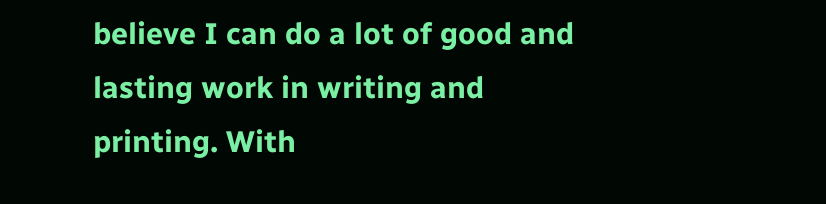believe I can do a lot of good and lasting work in writing and printing. With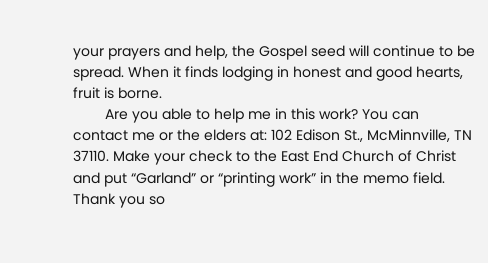your prayers and help, the Gospel seed will continue to be spread. When it finds lodging in honest and good hearts, fruit is borne.
        Are you able to help me in this work? You can contact me or the elders at: 102 Edison St., McMinnville, TN 37110. Make your check to the East End Church of Christ and put “Garland” or “printing work” in the memo field. Thank you so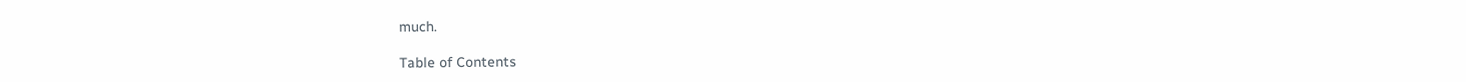much.

Table of Contents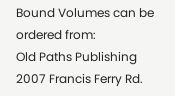Bound Volumes can be ordered from:
Old Paths Publishing
2007 Francis Ferry Rd.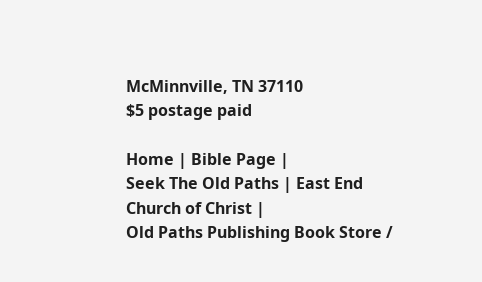McMinnville, TN 37110
$5 postage paid

Home | Bible Page |
Seek The Old Paths | East End Church of Christ |
Old Paths Publishing Book Store /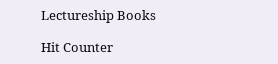Lectureship Books

Hit Counter